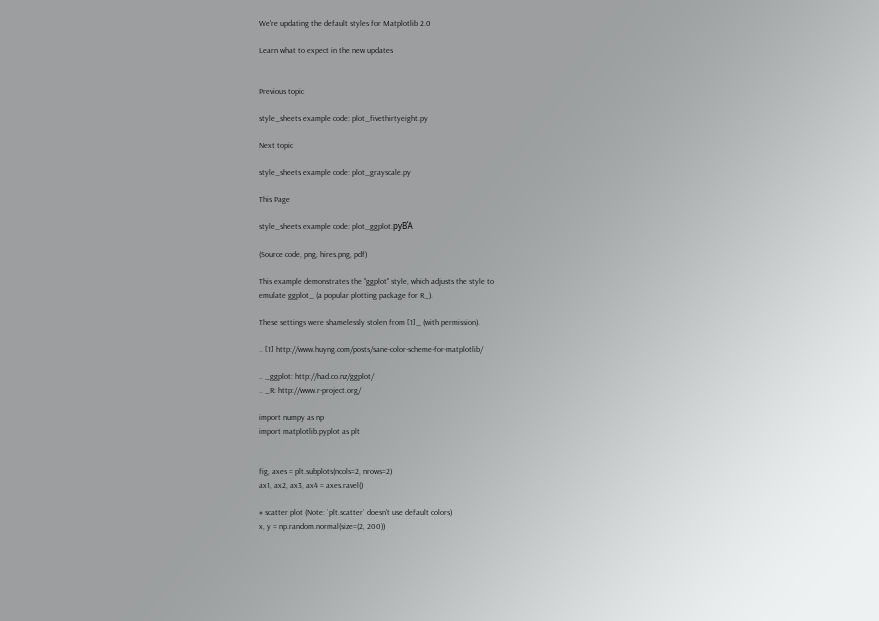We're updating the default styles for Matplotlib 2.0

Learn what to expect in the new updates


Previous topic

style_sheets example code: plot_fivethirtyeight.py

Next topic

style_sheets example code: plot_grayscale.py

This Page

style_sheets example code: plot_ggplot.pyΒΆ

(Source code, png, hires.png, pdf)

This example demonstrates the "ggplot" style, which adjusts the style to
emulate ggplot_ (a popular plotting package for R_).

These settings were shamelessly stolen from [1]_ (with permission).

.. [1] http://www.huyng.com/posts/sane-color-scheme-for-matplotlib/

.. _ggplot: http://had.co.nz/ggplot/
.. _R: http://www.r-project.org/

import numpy as np
import matplotlib.pyplot as plt


fig, axes = plt.subplots(ncols=2, nrows=2)
ax1, ax2, ax3, ax4 = axes.ravel()

# scatter plot (Note: `plt.scatter` doesn't use default colors)
x, y = np.random.normal(size=(2, 200))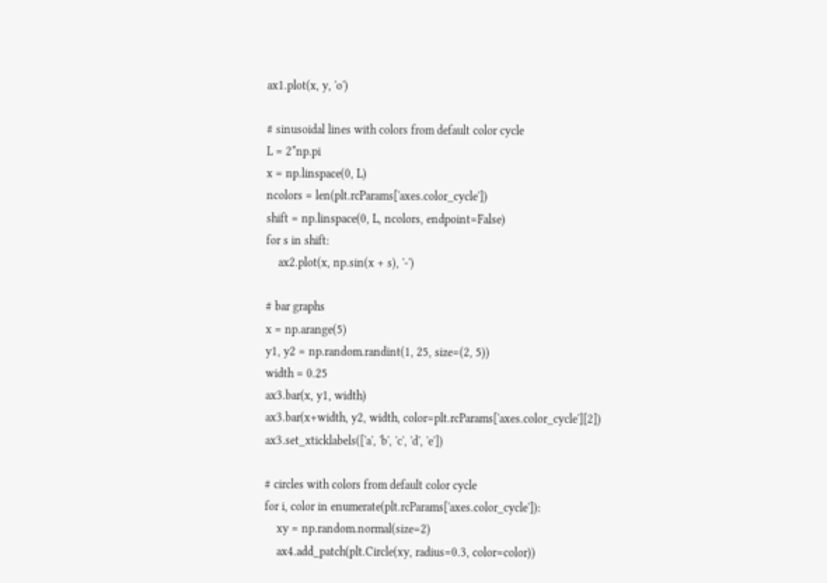ax1.plot(x, y, 'o')

# sinusoidal lines with colors from default color cycle
L = 2*np.pi
x = np.linspace(0, L)
ncolors = len(plt.rcParams['axes.color_cycle'])
shift = np.linspace(0, L, ncolors, endpoint=False)
for s in shift:
    ax2.plot(x, np.sin(x + s), '-')

# bar graphs
x = np.arange(5)
y1, y2 = np.random.randint(1, 25, size=(2, 5))
width = 0.25
ax3.bar(x, y1, width)
ax3.bar(x+width, y2, width, color=plt.rcParams['axes.color_cycle'][2])
ax3.set_xticklabels(['a', 'b', 'c', 'd', 'e'])

# circles with colors from default color cycle
for i, color in enumerate(plt.rcParams['axes.color_cycle']):
    xy = np.random.normal(size=2)
    ax4.add_patch(plt.Circle(xy, radius=0.3, color=color))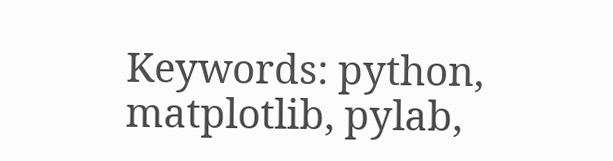Keywords: python, matplotlib, pylab,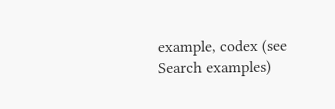example, codex (see Search examples)